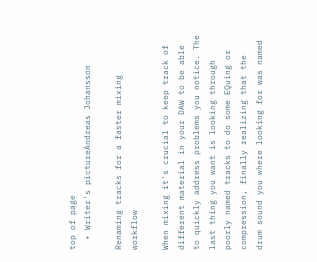top of page
  • Writer's pictureAndreas Johansson

Renaming tracks for a faster mixing workflow

When mixing it's crucial to keep track of different material in your DAW to be able to quickly address problems you notice. The last thing you want is looking through poorly named tracks to do some EQuing or compression, finally realizing that the drum sound you where looking for was named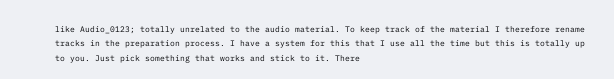like Audio_0123; totally unrelated to the audio material. To keep track of the material I therefore rename tracks in the preparation process. I have a system for this that I use all the time but this is totally up to you. Just pick something that works and stick to it. There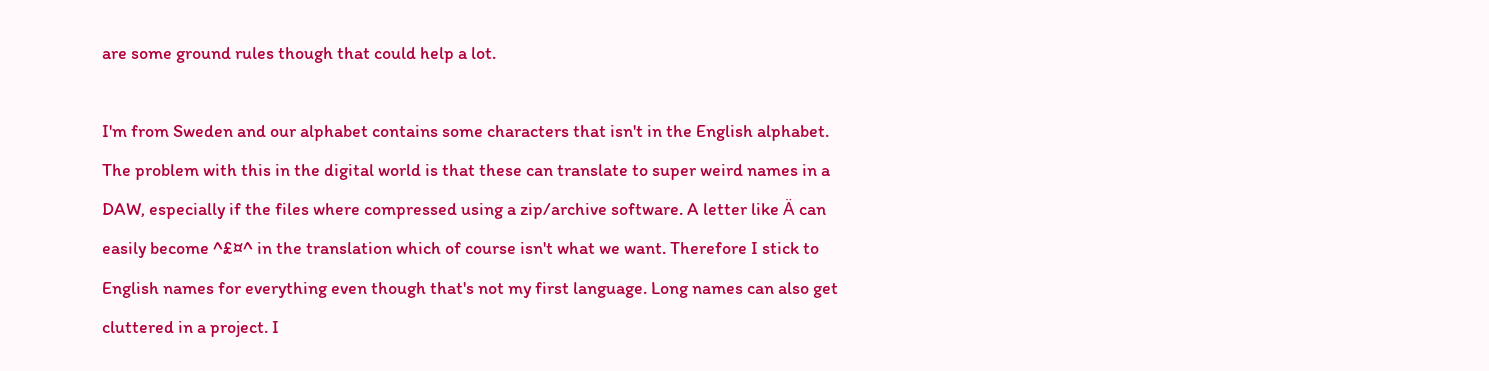are some ground rules though that could help a lot.

I'm from Sweden and our alphabet contains some characters that isn't in the English alphabet. The problem with this in the digital world is that these can translate to super weird names in a DAW, especially if the files where compressed using a zip/archive software. A letter like Ä can easily become ^£¤^ in the translation which of course isn't what we want. Therefore I stick to English names for everything even though that's not my first language. Long names can also get cluttered in a project. I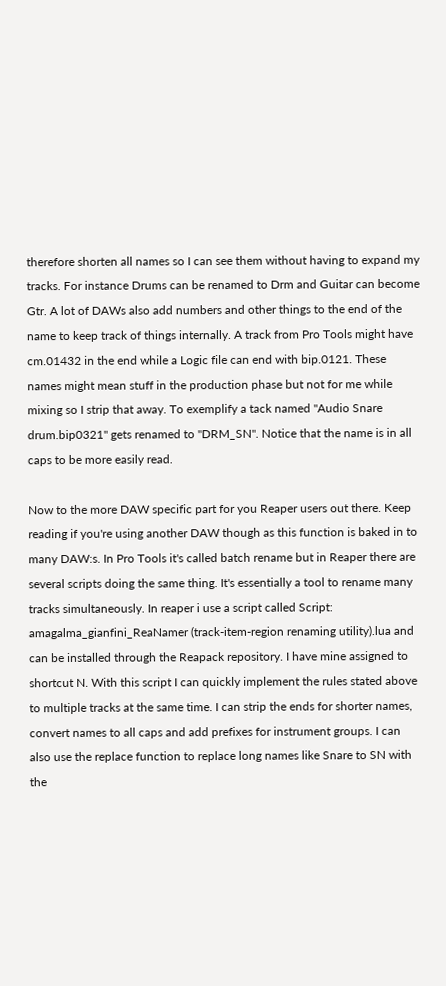therefore shorten all names so I can see them without having to expand my tracks. For instance Drums can be renamed to Drm and Guitar can become Gtr. A lot of DAWs also add numbers and other things to the end of the name to keep track of things internally. A track from Pro Tools might have cm.01432 in the end while a Logic file can end with bip.0121. These names might mean stuff in the production phase but not for me while mixing so I strip that away. To exemplify a tack named "Audio Snare drum.bip0321" gets renamed to "DRM_SN". Notice that the name is in all caps to be more easily read.

Now to the more DAW specific part for you Reaper users out there. Keep reading if you're using another DAW though as this function is baked in to many DAW:s. In Pro Tools it's called batch rename but in Reaper there are several scripts doing the same thing. It's essentially a tool to rename many tracks simultaneously. In reaper i use a script called Script: amagalma_gianfini_ReaNamer (track-item-region renaming utility).lua and can be installed through the Reapack repository. I have mine assigned to shortcut N. With this script I can quickly implement the rules stated above to multiple tracks at the same time. I can strip the ends for shorter names, convert names to all caps and add prefixes for instrument groups. I can also use the replace function to replace long names like Snare to SN with the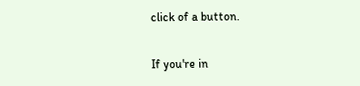click of a button.

If you're in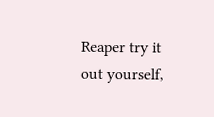Reaper try it out yourself,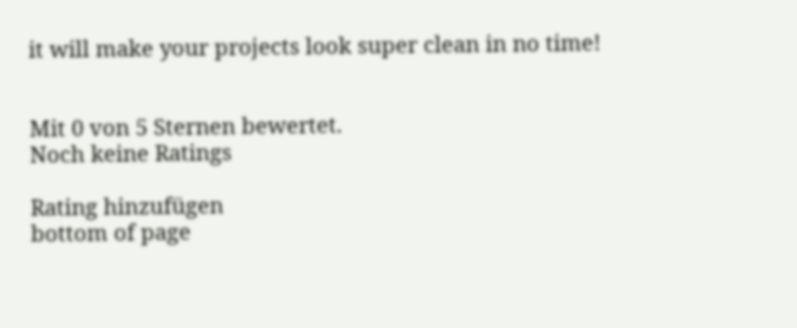it will make your projects look super clean in no time!


Mit 0 von 5 Sternen bewertet.
Noch keine Ratings

Rating hinzufügen
bottom of page